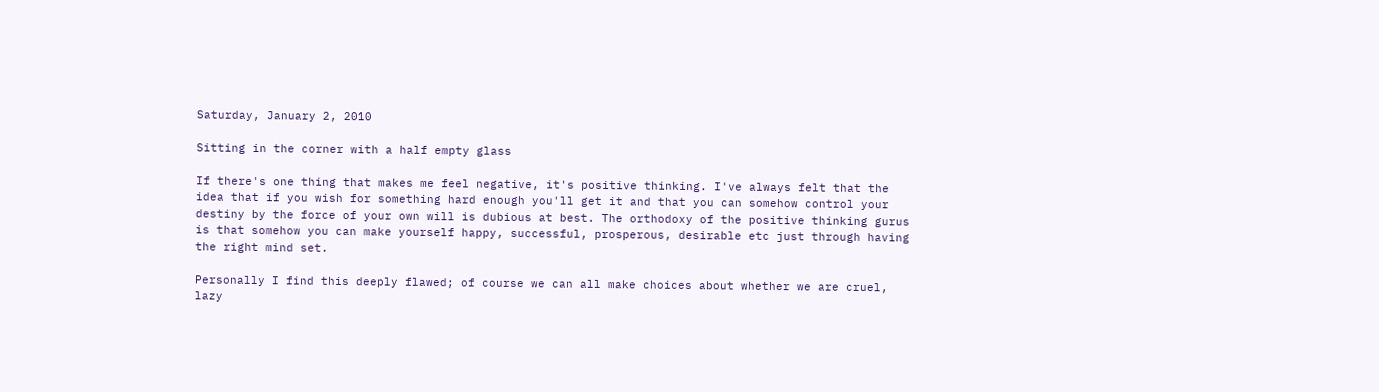Saturday, January 2, 2010

Sitting in the corner with a half empty glass

If there's one thing that makes me feel negative, it's positive thinking. I've always felt that the idea that if you wish for something hard enough you'll get it and that you can somehow control your destiny by the force of your own will is dubious at best. The orthodoxy of the positive thinking gurus is that somehow you can make yourself happy, successful, prosperous, desirable etc just through having the right mind set.

Personally I find this deeply flawed; of course we can all make choices about whether we are cruel, lazy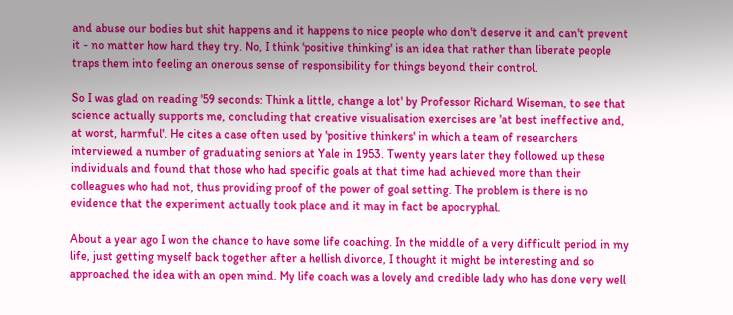and abuse our bodies but shit happens and it happens to nice people who don't deserve it and can't prevent it - no matter how hard they try. No, I think 'positive thinking' is an idea that rather than liberate people traps them into feeling an onerous sense of responsibility for things beyond their control.

So I was glad on reading '59 seconds: Think a little, change a lot' by Professor Richard Wiseman, to see that science actually supports me, concluding that creative visualisation exercises are 'at best ineffective and, at worst, harmful'. He cites a case often used by 'positive thinkers' in which a team of researchers interviewed a number of graduating seniors at Yale in 1953. Twenty years later they followed up these individuals and found that those who had specific goals at that time had achieved more than their colleagues who had not, thus providing proof of the power of goal setting. The problem is there is no evidence that the experiment actually took place and it may in fact be apocryphal.

About a year ago I won the chance to have some life coaching. In the middle of a very difficult period in my life, just getting myself back together after a hellish divorce, I thought it might be interesting and so approached the idea with an open mind. My life coach was a lovely and credible lady who has done very well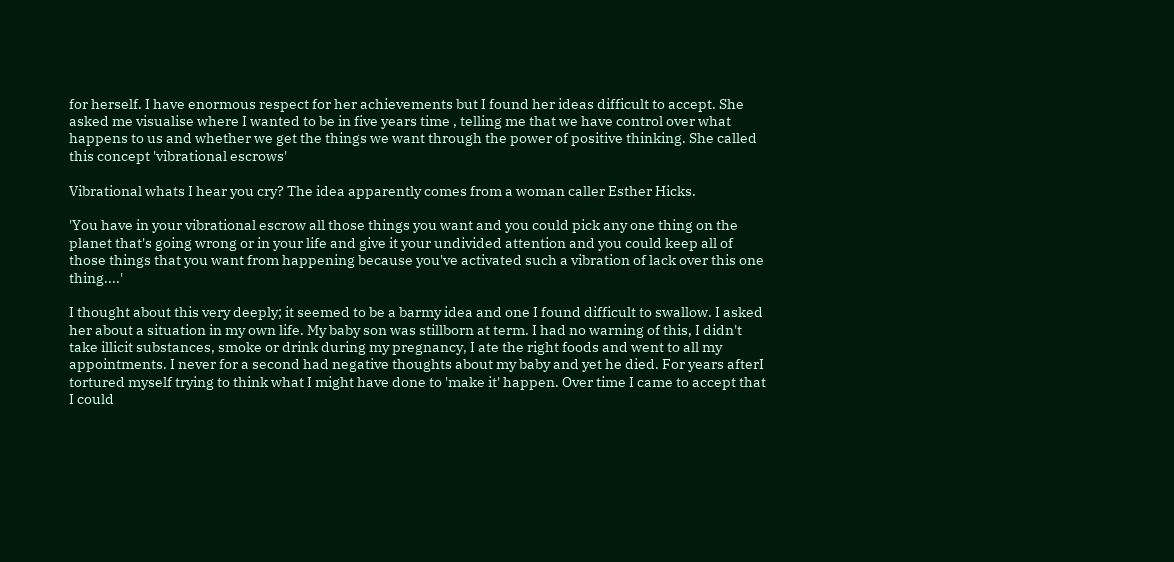for herself. I have enormous respect for her achievements but I found her ideas difficult to accept. She asked me visualise where I wanted to be in five years time , telling me that we have control over what happens to us and whether we get the things we want through the power of positive thinking. She called this concept 'vibrational escrows'

Vibrational whats I hear you cry? The idea apparently comes from a woman caller Esther Hicks.

'You have in your vibrational escrow all those things you want and you could pick any one thing on the planet that's going wrong or in your life and give it your undivided attention and you could keep all of those things that you want from happening because you've activated such a vibration of lack over this one thing....'

I thought about this very deeply; it seemed to be a barmy idea and one I found difficult to swallow. I asked her about a situation in my own life. My baby son was stillborn at term. I had no warning of this, I didn't take illicit substances, smoke or drink during my pregnancy, I ate the right foods and went to all my appointments. I never for a second had negative thoughts about my baby and yet he died. For years afterI tortured myself trying to think what I might have done to 'make it' happen. Over time I came to accept that I could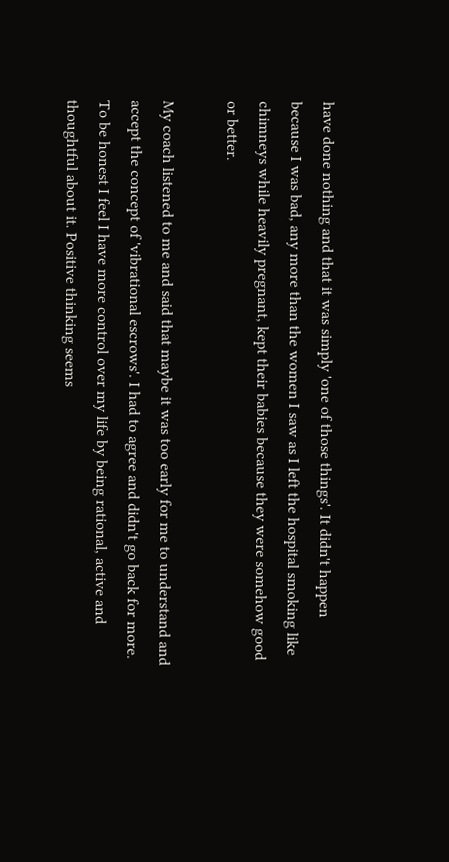have done nothing and that it was simply 'one of those things'. It didn't happen because I was bad, any more than the women I saw as I left the hospital smoking like chimneys while heavily pregnant, kept their babies because they were somehow good or better.

My coach listened to me and said that maybe it was too early for me to understand and accept the concept of 'vibrational escrows'. I had to agree and didn't go back for more. To be honest I feel I have more control over my life by being rational, active and thoughtful about it. Positive thinking seems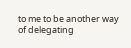to me to be another way of delegating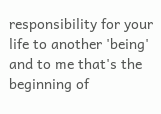responsibility for your life to another 'being' and to me that's the beginning of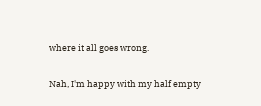where it all goes wrong.

Nah, I'm happy with my half empty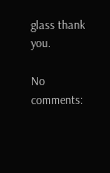glass thank you.

No comments: